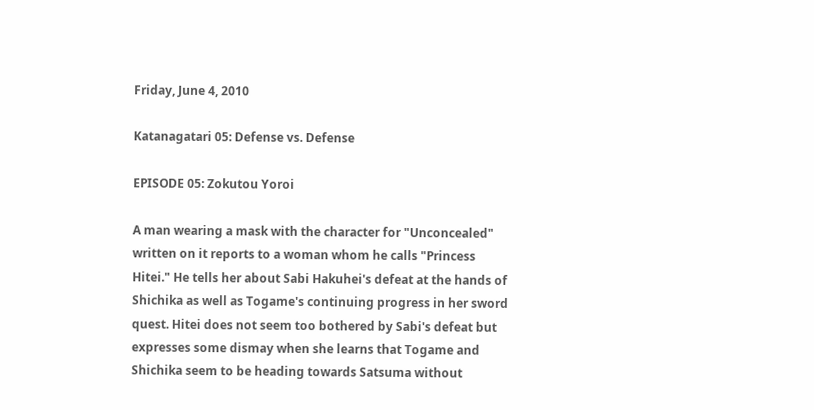Friday, June 4, 2010

Katanagatari 05: Defense vs. Defense

EPISODE 05: Zokutou Yoroi

A man wearing a mask with the character for "Unconcealed" written on it reports to a woman whom he calls "Princess Hitei." He tells her about Sabi Hakuhei's defeat at the hands of Shichika as well as Togame's continuing progress in her sword quest. Hitei does not seem too bothered by Sabi's defeat but expresses some dismay when she learns that Togame and Shichika seem to be heading towards Satsuma without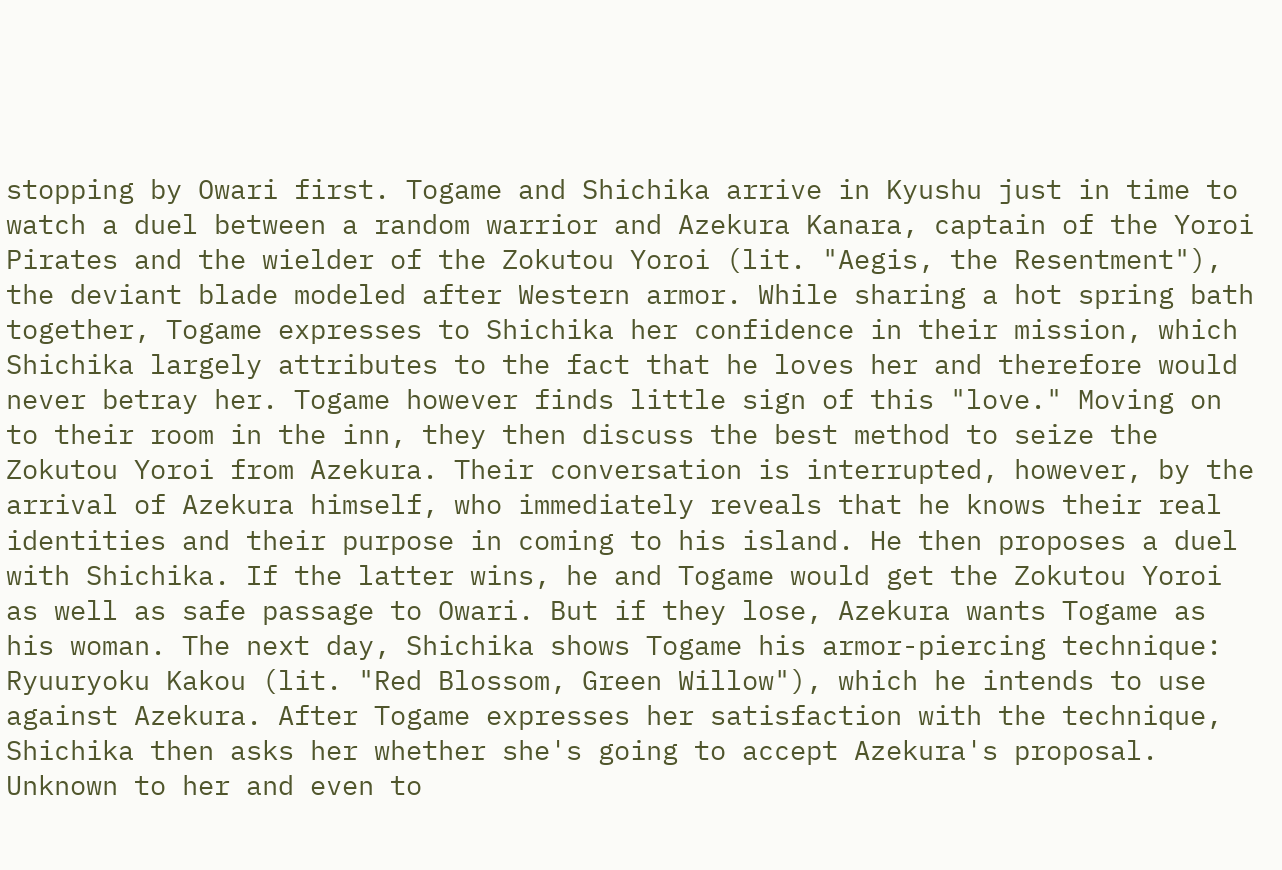stopping by Owari first. Togame and Shichika arrive in Kyushu just in time to watch a duel between a random warrior and Azekura Kanara, captain of the Yoroi Pirates and the wielder of the Zokutou Yoroi (lit. "Aegis, the Resentment"), the deviant blade modeled after Western armor. While sharing a hot spring bath together, Togame expresses to Shichika her confidence in their mission, which Shichika largely attributes to the fact that he loves her and therefore would never betray her. Togame however finds little sign of this "love." Moving on to their room in the inn, they then discuss the best method to seize the Zokutou Yoroi from Azekura. Their conversation is interrupted, however, by the arrival of Azekura himself, who immediately reveals that he knows their real identities and their purpose in coming to his island. He then proposes a duel with Shichika. If the latter wins, he and Togame would get the Zokutou Yoroi as well as safe passage to Owari. But if they lose, Azekura wants Togame as his woman. The next day, Shichika shows Togame his armor-piercing technique: Ryuuryoku Kakou (lit. "Red Blossom, Green Willow"), which he intends to use against Azekura. After Togame expresses her satisfaction with the technique, Shichika then asks her whether she's going to accept Azekura's proposal. Unknown to her and even to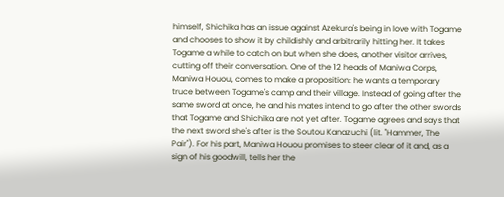himself, Shichika has an issue against Azekura's being in love with Togame and chooses to show it by childishly and arbitrarily hitting her. It takes Togame a while to catch on but when she does, another visitor arrives, cutting off their conversation. One of the 12 heads of Maniwa Corps, Maniwa Houou, comes to make a proposition: he wants a temporary truce between Togame's camp and their village. Instead of going after the same sword at once, he and his mates intend to go after the other swords that Togame and Shichika are not yet after. Togame agrees and says that the next sword she's after is the Soutou Kanazuchi (lit. "Hammer, The Pair"). For his part, Maniwa Houou promises to steer clear of it and, as a sign of his goodwill, tells her the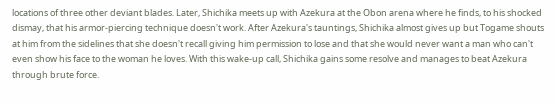locations of three other deviant blades. Later, Shichika meets up with Azekura at the Obon arena where he finds, to his shocked dismay, that his armor-piercing technique doesn't work. After Azekura's tauntings, Shichika almost gives up but Togame shouts at him from the sidelines that she doesn't recall giving him permission to lose and that she would never want a man who can't even show his face to the woman he loves. With this wake-up call, Shichika gains some resolve and manages to beat Azekura through brute force.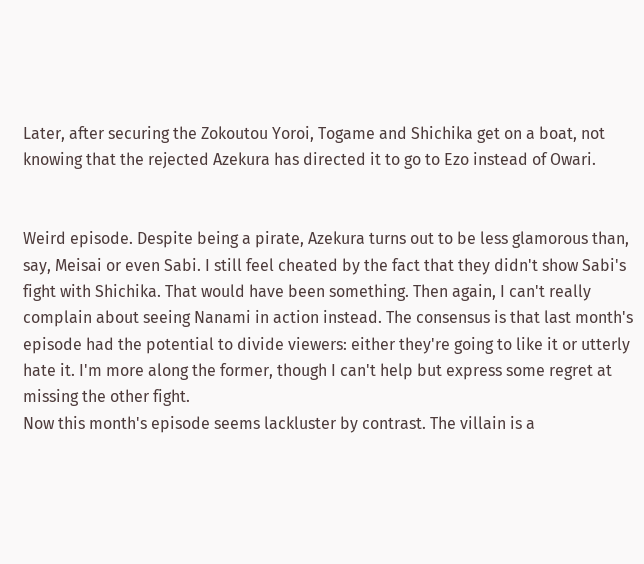Later, after securing the Zokoutou Yoroi, Togame and Shichika get on a boat, not knowing that the rejected Azekura has directed it to go to Ezo instead of Owari.


Weird episode. Despite being a pirate, Azekura turns out to be less glamorous than, say, Meisai or even Sabi. I still feel cheated by the fact that they didn't show Sabi's fight with Shichika. That would have been something. Then again, I can't really complain about seeing Nanami in action instead. The consensus is that last month's episode had the potential to divide viewers: either they're going to like it or utterly hate it. I'm more along the former, though I can't help but express some regret at missing the other fight.
Now this month's episode seems lackluster by contrast. The villain is a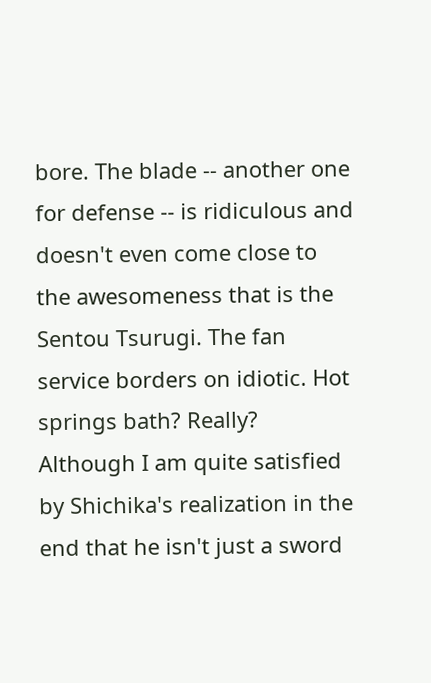bore. The blade -- another one for defense -- is ridiculous and doesn't even come close to the awesomeness that is the Sentou Tsurugi. The fan service borders on idiotic. Hot springs bath? Really? Although I am quite satisfied by Shichika's realization in the end that he isn't just a sword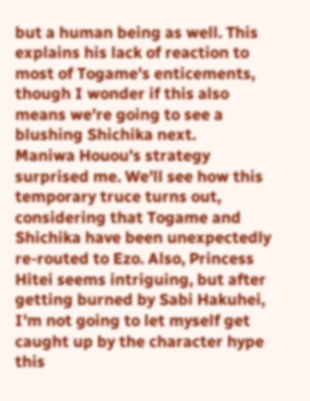but a human being as well. This explains his lack of reaction to most of Togame's enticements, though I wonder if this also means we're going to see a blushing Shichika next.
Maniwa Houou's strategy surprised me. We'll see how this temporary truce turns out, considering that Togame and Shichika have been unexpectedly re-routed to Ezo. Also, Princess Hitei seems intriguing, but after getting burned by Sabi Hakuhei, I'm not going to let myself get caught up by the character hype this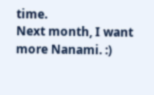time.
Next month, I want more Nanami. :)